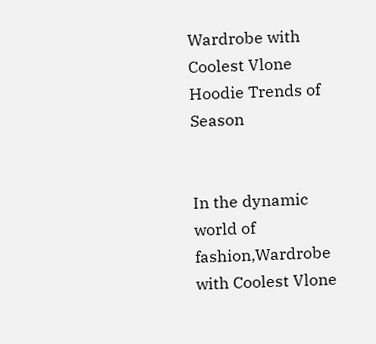Wardrobe with Coolest Vlone Hoodie Trends of Season


In the dynamic world of fashion,Wardrobe  with Coolest Vlone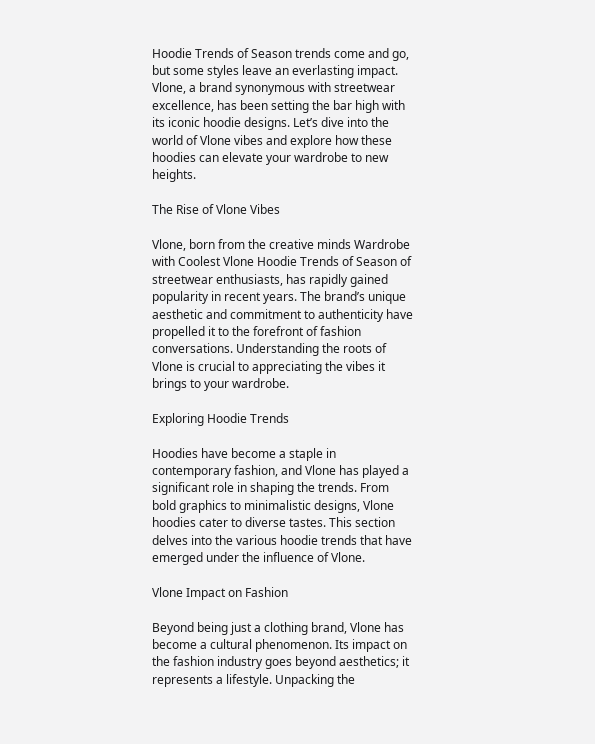Hoodie Trends of Season trends come and go, but some styles leave an everlasting impact. Vlone, a brand synonymous with streetwear excellence, has been setting the bar high with its iconic hoodie designs. Let’s dive into the world of Vlone vibes and explore how these hoodies can elevate your wardrobe to new heights.

The Rise of Vlone Vibes

Vlone, born from the creative minds Wardrobe with Coolest Vlone Hoodie Trends of Season of streetwear enthusiasts, has rapidly gained popularity in recent years. The brand’s unique aesthetic and commitment to authenticity have propelled it to the forefront of fashion conversations. Understanding the roots of Vlone is crucial to appreciating the vibes it brings to your wardrobe.

Exploring Hoodie Trends

Hoodies have become a staple in contemporary fashion, and Vlone has played a significant role in shaping the trends. From bold graphics to minimalistic designs, Vlone hoodies cater to diverse tastes. This section delves into the various hoodie trends that have emerged under the influence of Vlone.

Vlone Impact on Fashion

Beyond being just a clothing brand, Vlone has become a cultural phenomenon. Its impact on the fashion industry goes beyond aesthetics; it represents a lifestyle. Unpacking the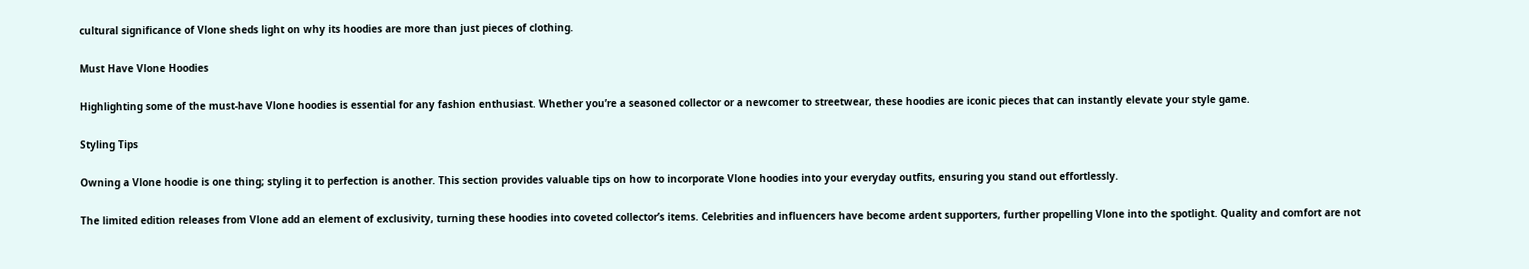cultural significance of Vlone sheds light on why its hoodies are more than just pieces of clothing.

Must Have Vlone Hoodies

Highlighting some of the must-have Vlone hoodies is essential for any fashion enthusiast. Whether you’re a seasoned collector or a newcomer to streetwear, these hoodies are iconic pieces that can instantly elevate your style game.

Styling Tips

Owning a Vlone hoodie is one thing; styling it to perfection is another. This section provides valuable tips on how to incorporate Vlone hoodies into your everyday outfits, ensuring you stand out effortlessly.

The limited edition releases from Vlone add an element of exclusivity, turning these hoodies into coveted collector’s items. Celebrities and influencers have become ardent supporters, further propelling Vlone into the spotlight. Quality and comfort are not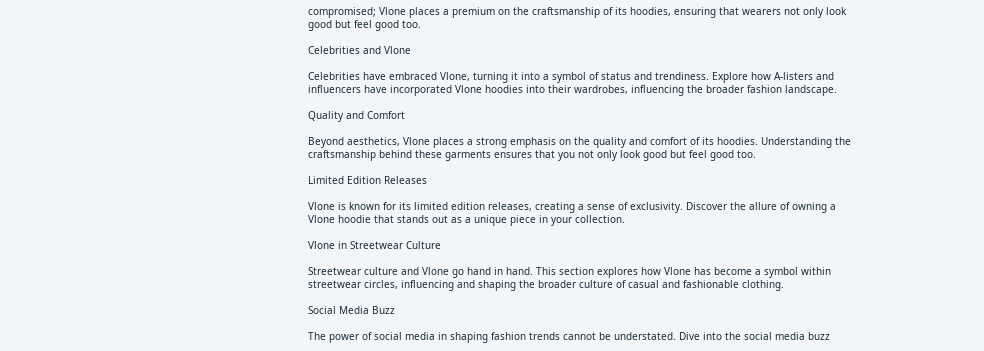compromised; Vlone places a premium on the craftsmanship of its hoodies, ensuring that wearers not only look good but feel good too.

Celebrities and Vlone

Celebrities have embraced Vlone, turning it into a symbol of status and trendiness. Explore how A-listers and influencers have incorporated Vlone hoodies into their wardrobes, influencing the broader fashion landscape.

Quality and Comfort

Beyond aesthetics, Vlone places a strong emphasis on the quality and comfort of its hoodies. Understanding the craftsmanship behind these garments ensures that you not only look good but feel good too.

Limited Edition Releases

Vlone is known for its limited edition releases, creating a sense of exclusivity. Discover the allure of owning a Vlone hoodie that stands out as a unique piece in your collection.

Vlone in Streetwear Culture

Streetwear culture and Vlone go hand in hand. This section explores how Vlone has become a symbol within streetwear circles, influencing and shaping the broader culture of casual and fashionable clothing.

Social Media Buzz

The power of social media in shaping fashion trends cannot be understated. Dive into the social media buzz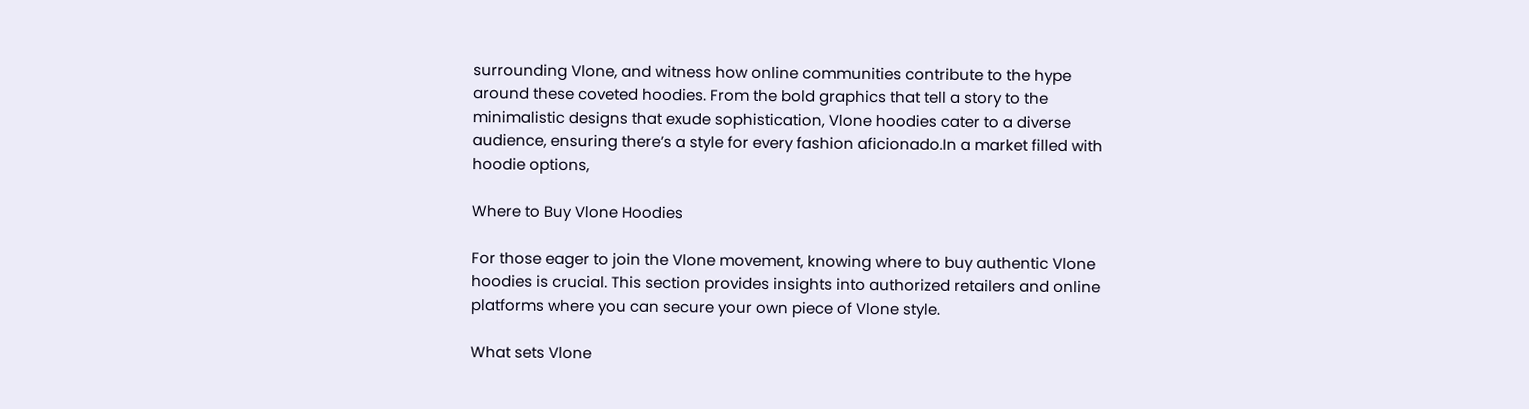surrounding Vlone, and witness how online communities contribute to the hype around these coveted hoodies. From the bold graphics that tell a story to the minimalistic designs that exude sophistication, Vlone hoodies cater to a diverse audience, ensuring there’s a style for every fashion aficionado.In a market filled with hoodie options,

Where to Buy Vlone Hoodies

For those eager to join the Vlone movement, knowing where to buy authentic Vlone hoodies is crucial. This section provides insights into authorized retailers and online platforms where you can secure your own piece of Vlone style.

What sets Vlone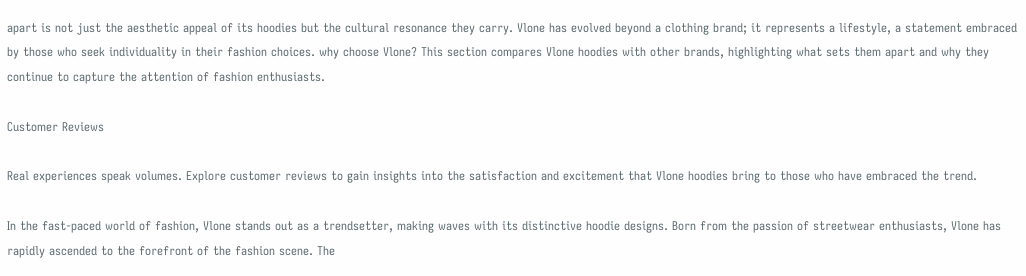apart is not just the aesthetic appeal of its hoodies but the cultural resonance they carry. Vlone has evolved beyond a clothing brand; it represents a lifestyle, a statement embraced by those who seek individuality in their fashion choices. why choose Vlone? This section compares Vlone hoodies with other brands, highlighting what sets them apart and why they continue to capture the attention of fashion enthusiasts.

Customer Reviews

Real experiences speak volumes. Explore customer reviews to gain insights into the satisfaction and excitement that Vlone hoodies bring to those who have embraced the trend.

In the fast-paced world of fashion, Vlone stands out as a trendsetter, making waves with its distinctive hoodie designs. Born from the passion of streetwear enthusiasts, Vlone has rapidly ascended to the forefront of the fashion scene. The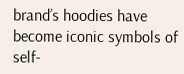brand’s hoodies have become iconic symbols of self-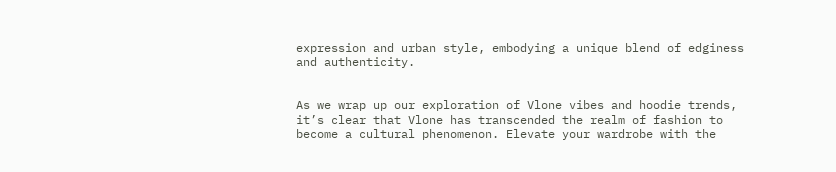expression and urban style, embodying a unique blend of edginess and authenticity.


As we wrap up our exploration of Vlone vibes and hoodie trends, it’s clear that Vlone has transcended the realm of fashion to become a cultural phenomenon. Elevate your wardrobe with the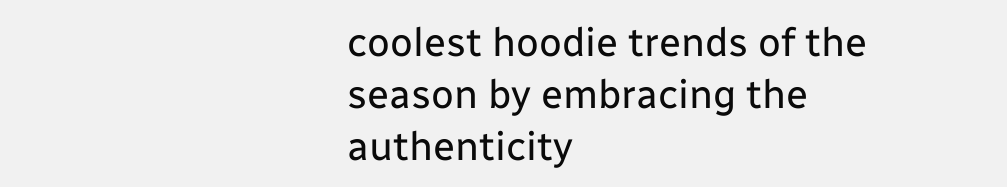coolest hoodie trends of the season by embracing the authenticity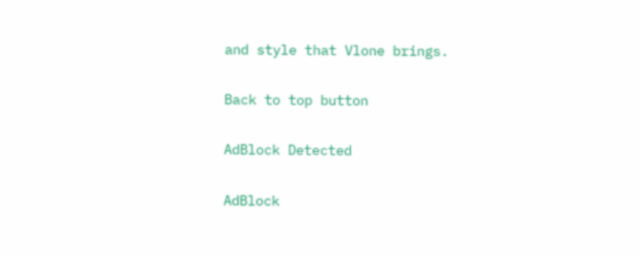and style that Vlone brings.

Back to top button

AdBlock Detected

AdBlock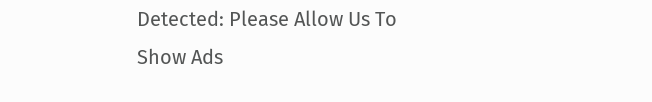Detected: Please Allow Us To Show Ads